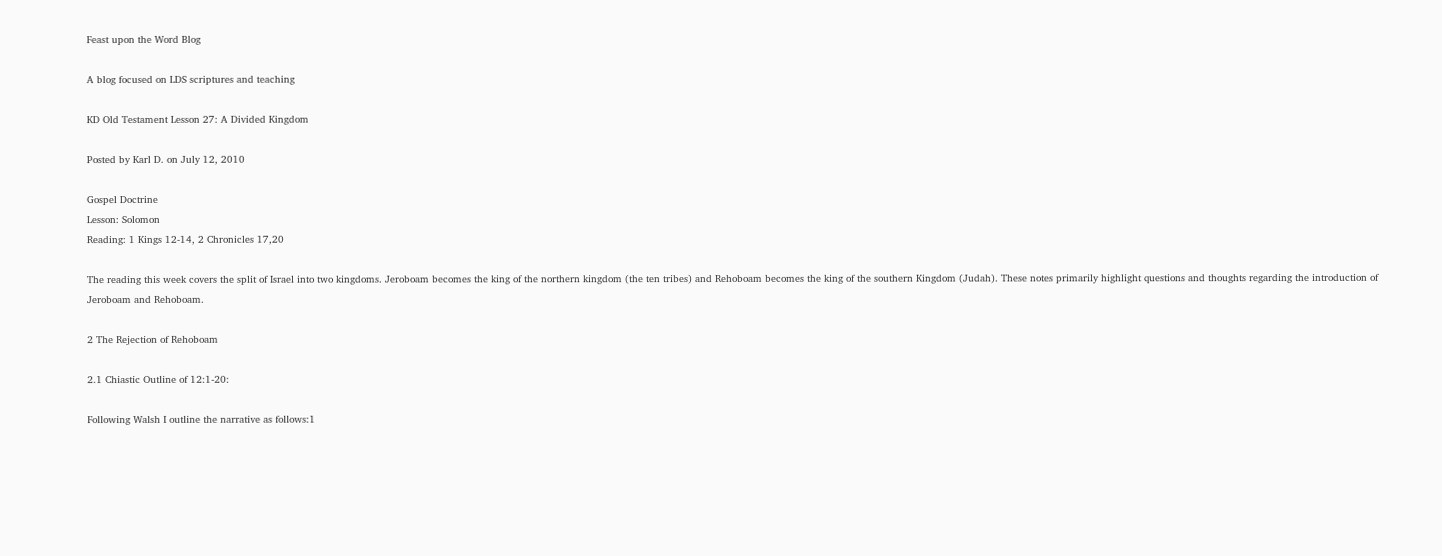Feast upon the Word Blog

A blog focused on LDS scriptures and teaching

KD Old Testament Lesson 27: A Divided Kingdom

Posted by Karl D. on July 12, 2010

Gospel Doctrine
Lesson: Solomon
Reading: 1 Kings 12-14, 2 Chronicles 17,20

The reading this week covers the split of Israel into two kingdoms. Jeroboam becomes the king of the northern kingdom (the ten tribes) and Rehoboam becomes the king of the southern Kingdom (Judah). These notes primarily highlight questions and thoughts regarding the introduction of Jeroboam and Rehoboam.

2 The Rejection of Rehoboam

2.1 Chiastic Outline of 12:1-20:

Following Walsh I outline the narrative as follows:1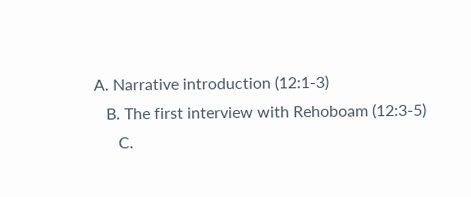A. Narrative introduction (12:1-3)
   B. The first interview with Rehoboam (12:3-5)
      C.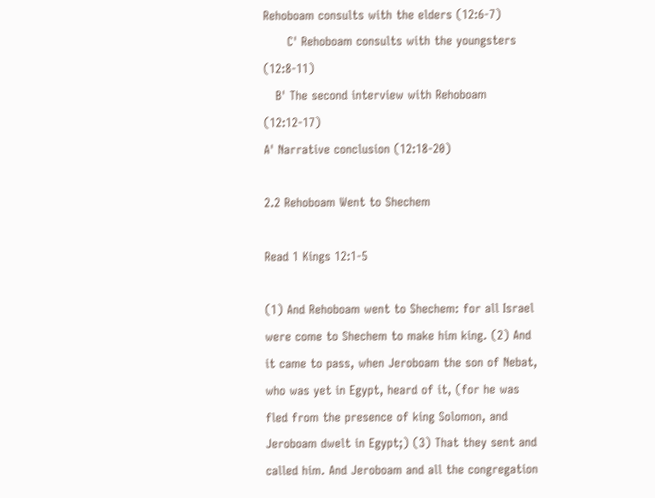Rehoboam consults with the elders (12:6-7)
      C' Rehoboam consults with the youngsters (12:8-11)
   B' The second interview with Rehoboam (12:12-17)
A' Narrative conclusion (12:18-20)

2.2 Rehoboam Went to Shechem

Read 1 Kings 12:1-5

(1) And Rehoboam went to Shechem: for all Israel were come to Shechem to make him king. (2) And it came to pass, when Jeroboam the son of Nebat, who was yet in Egypt, heard of it, (for he was fled from the presence of king Solomon, and Jeroboam dwelt in Egypt;) (3) That they sent and called him. And Jeroboam and all the congregation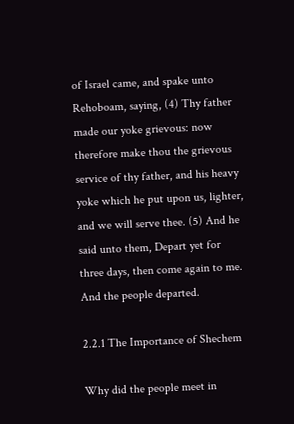of Israel came, and spake unto Rehoboam, saying, (4) Thy father made our yoke grievous: now therefore make thou the grievous service of thy father, and his heavy yoke which he put upon us, lighter, and we will serve thee. (5) And he said unto them, Depart yet for three days, then come again to me. And the people departed.

2.2.1 The Importance of Shechem

Why did the people meet in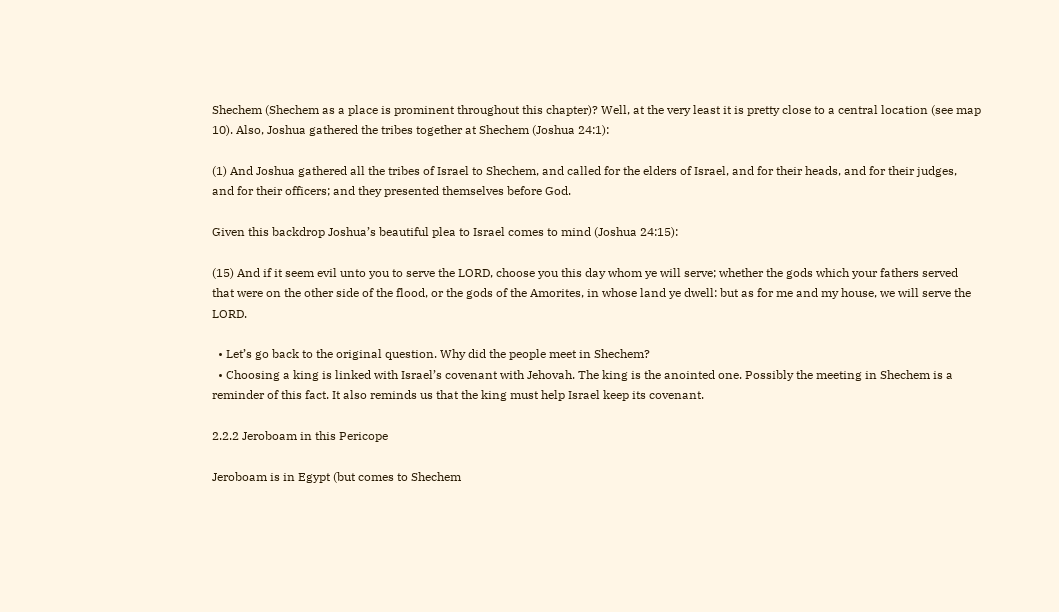Shechem (Shechem as a place is prominent throughout this chapter)? Well, at the very least it is pretty close to a central location (see map 10). Also, Joshua gathered the tribes together at Shechem (Joshua 24:1):

(1) And Joshua gathered all the tribes of Israel to Shechem, and called for the elders of Israel, and for their heads, and for their judges, and for their officers; and they presented themselves before God.

Given this backdrop Joshua’s beautiful plea to Israel comes to mind (Joshua 24:15):

(15) And if it seem evil unto you to serve the LORD, choose you this day whom ye will serve; whether the gods which your fathers served that were on the other side of the flood, or the gods of the Amorites, in whose land ye dwell: but as for me and my house, we will serve the LORD.

  • Let’s go back to the original question. Why did the people meet in Shechem?
  • Choosing a king is linked with Israel’s covenant with Jehovah. The king is the anointed one. Possibly the meeting in Shechem is a reminder of this fact. It also reminds us that the king must help Israel keep its covenant.

2.2.2 Jeroboam in this Pericope

Jeroboam is in Egypt (but comes to Shechem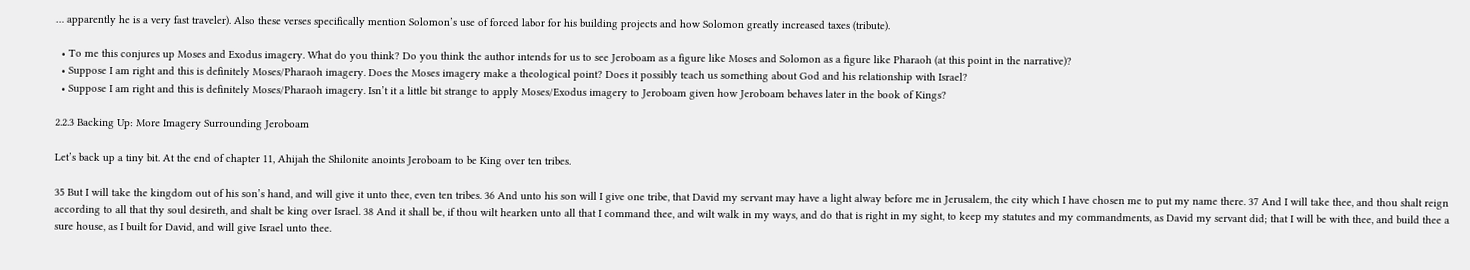… apparently he is a very fast traveler). Also these verses specifically mention Solomon’s use of forced labor for his building projects and how Solomon greatly increased taxes (tribute).

  • To me this conjures up Moses and Exodus imagery. What do you think? Do you think the author intends for us to see Jeroboam as a figure like Moses and Solomon as a figure like Pharaoh (at this point in the narrative)?
  • Suppose I am right and this is definitely Moses/Pharaoh imagery. Does the Moses imagery make a theological point? Does it possibly teach us something about God and his relationship with Israel?
  • Suppose I am right and this is definitely Moses/Pharaoh imagery. Isn’t it a little bit strange to apply Moses/Exodus imagery to Jeroboam given how Jeroboam behaves later in the book of Kings?

2.2.3 Backing Up: More Imagery Surrounding Jeroboam

Let’s back up a tiny bit. At the end of chapter 11, Ahijah the Shilonite anoints Jeroboam to be King over ten tribes.

35 But I will take the kingdom out of his son’s hand, and will give it unto thee, even ten tribes. 36 And unto his son will I give one tribe, that David my servant may have a light alway before me in Jerusalem, the city which I have chosen me to put my name there. 37 And I will take thee, and thou shalt reign according to all that thy soul desireth, and shalt be king over Israel. 38 And it shall be, if thou wilt hearken unto all that I command thee, and wilt walk in my ways, and do that is right in my sight, to keep my statutes and my commandments, as David my servant did; that I will be with thee, and build thee a sure house, as I built for David, and will give Israel unto thee.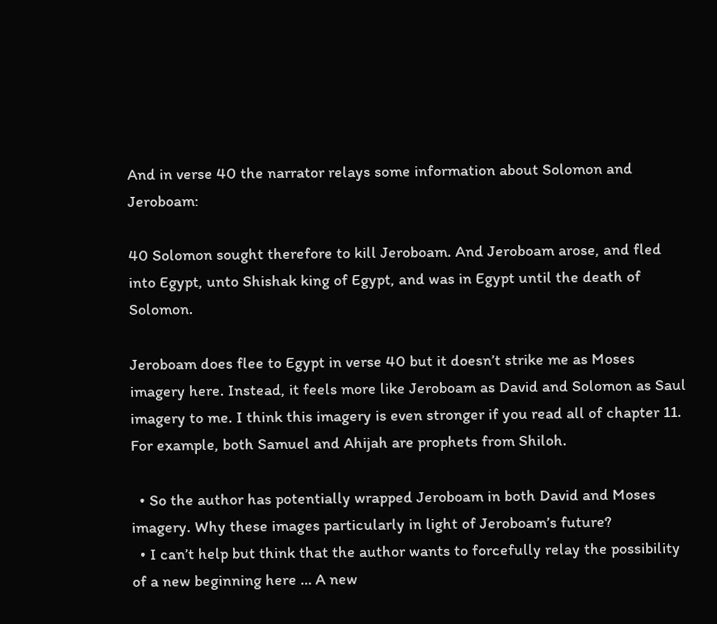And in verse 40 the narrator relays some information about Solomon and Jeroboam:

40 Solomon sought therefore to kill Jeroboam. And Jeroboam arose, and fled into Egypt, unto Shishak king of Egypt, and was in Egypt until the death of Solomon.

Jeroboam does flee to Egypt in verse 40 but it doesn’t strike me as Moses imagery here. Instead, it feels more like Jeroboam as David and Solomon as Saul imagery to me. I think this imagery is even stronger if you read all of chapter 11. For example, both Samuel and Ahijah are prophets from Shiloh.

  • So the author has potentially wrapped Jeroboam in both David and Moses imagery. Why these images particularly in light of Jeroboam’s future?
  • I can’t help but think that the author wants to forcefully relay the possibility of a new beginning here … A new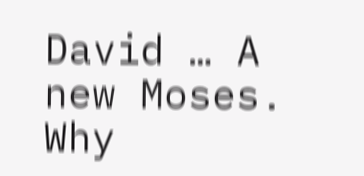David … A new Moses. Why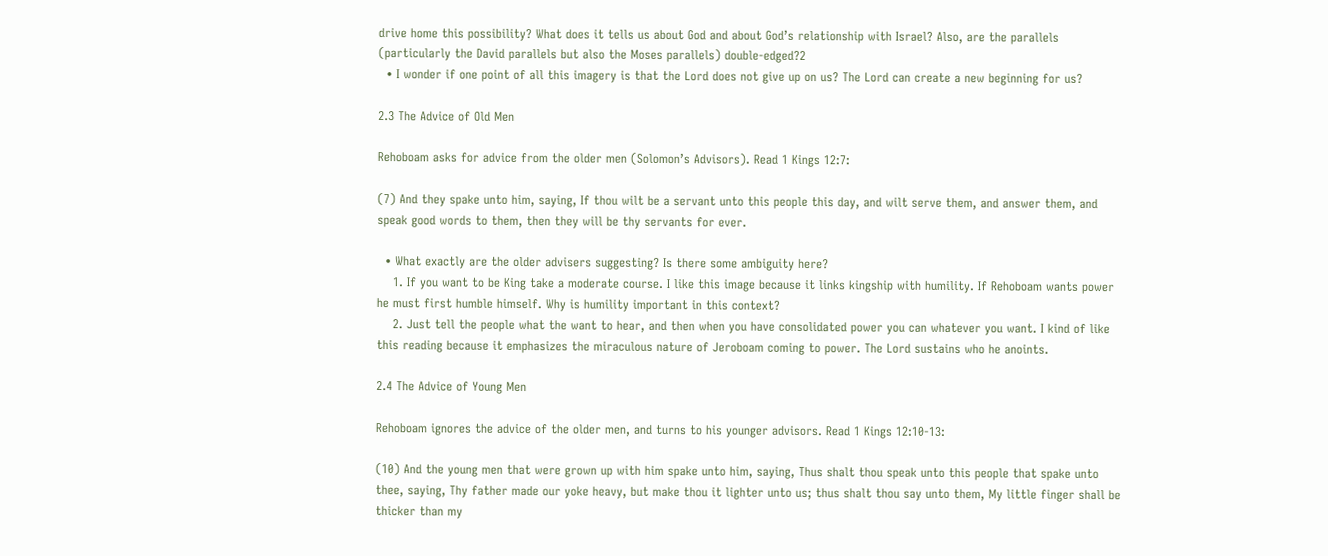drive home this possibility? What does it tells us about God and about God’s relationship with Israel? Also, are the parallels (particularly the David parallels but also the Moses parallels) double-edged?2
  • I wonder if one point of all this imagery is that the Lord does not give up on us? The Lord can create a new beginning for us?

2.3 The Advice of Old Men

Rehoboam asks for advice from the older men (Solomon’s Advisors). Read 1 Kings 12:7:

(7) And they spake unto him, saying, If thou wilt be a servant unto this people this day, and wilt serve them, and answer them, and speak good words to them, then they will be thy servants for ever.

  • What exactly are the older advisers suggesting? Is there some ambiguity here?
    1. If you want to be King take a moderate course. I like this image because it links kingship with humility. If Rehoboam wants power he must first humble himself. Why is humility important in this context?
    2. Just tell the people what the want to hear, and then when you have consolidated power you can whatever you want. I kind of like this reading because it emphasizes the miraculous nature of Jeroboam coming to power. The Lord sustains who he anoints.

2.4 The Advice of Young Men

Rehoboam ignores the advice of the older men, and turns to his younger advisors. Read 1 Kings 12:10-13:

(10) And the young men that were grown up with him spake unto him, saying, Thus shalt thou speak unto this people that spake unto thee, saying, Thy father made our yoke heavy, but make thou it lighter unto us; thus shalt thou say unto them, My little finger shall be thicker than my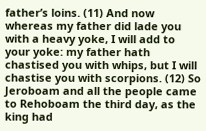father’s loins. (11) And now whereas my father did lade you with a heavy yoke, I will add to your yoke: my father hath chastised you with whips, but I will chastise you with scorpions. (12) So Jeroboam and all the people came to Rehoboam the third day, as the king had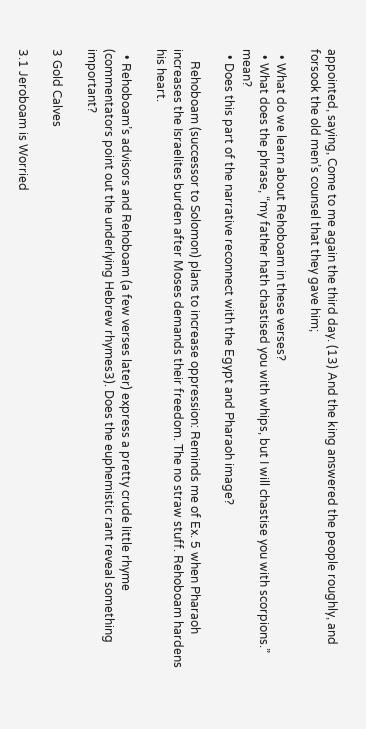appointed, saying, Come to me again the third day. (13) And the king answered the people roughly, and forsook the old men’s counsel that they gave him;

  • What do we learn about Rehoboam in these verses?
  • What does the phrase, “my father hath chastised you with whips, but I will chastise you with scorpions.” mean?
  • Does this part of the narrative reconnect with the Egypt and Pharaoh image?

    Rehoboam (successor to Solomon) plans to increase oppression: Reminds me of Ex. 5 when Pharaoh increases the Israelites burden after Moses demands their freedom. The no straw stuff. Rehoboam hardens his heart.

  • Rehoboam’s advisors and Rehoboam (a few verses later) express a pretty crude little rhyme (commentators point out the underlying Hebrew rhymes3). Does the euphemistic rant reveal something important?

3 Gold Calves

3.1 Jeroboam is Worried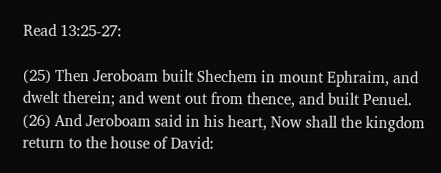Read 13:25-27:

(25) Then Jeroboam built Shechem in mount Ephraim, and dwelt therein; and went out from thence, and built Penuel. (26) And Jeroboam said in his heart, Now shall the kingdom return to the house of David: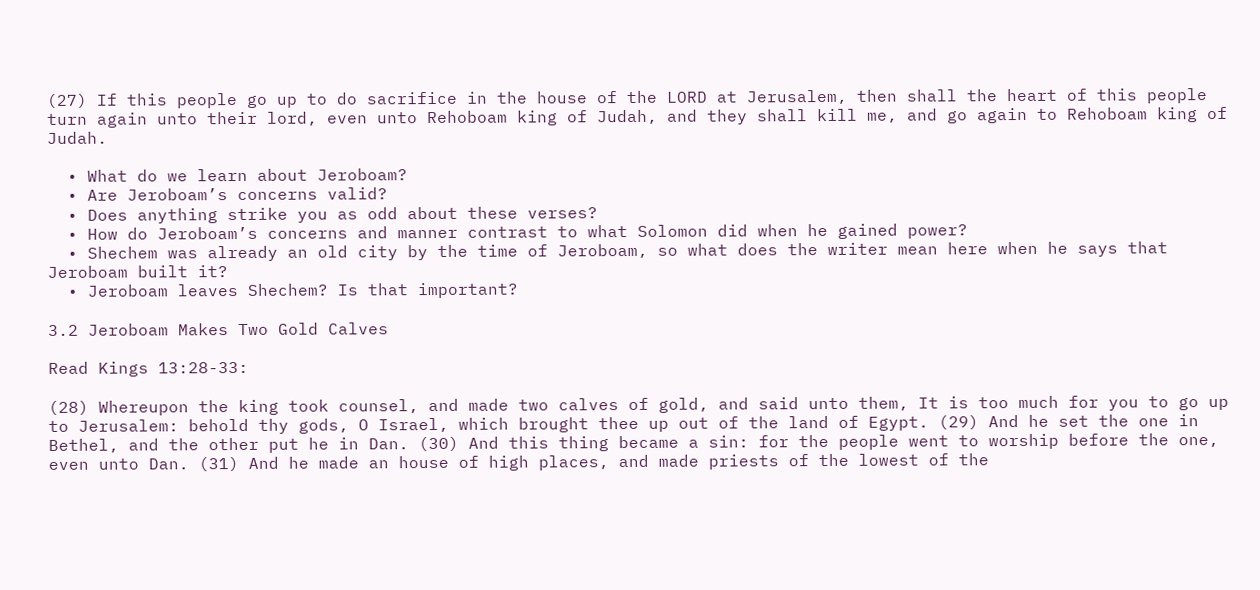(27) If this people go up to do sacrifice in the house of the LORD at Jerusalem, then shall the heart of this people turn again unto their lord, even unto Rehoboam king of Judah, and they shall kill me, and go again to Rehoboam king of Judah.

  • What do we learn about Jeroboam?
  • Are Jeroboam’s concerns valid?
  • Does anything strike you as odd about these verses?
  • How do Jeroboam’s concerns and manner contrast to what Solomon did when he gained power?
  • Shechem was already an old city by the time of Jeroboam, so what does the writer mean here when he says that Jeroboam built it?
  • Jeroboam leaves Shechem? Is that important?

3.2 Jeroboam Makes Two Gold Calves

Read Kings 13:28-33:

(28) Whereupon the king took counsel, and made two calves of gold, and said unto them, It is too much for you to go up to Jerusalem: behold thy gods, O Israel, which brought thee up out of the land of Egypt. (29) And he set the one in Bethel, and the other put he in Dan. (30) And this thing became a sin: for the people went to worship before the one, even unto Dan. (31) And he made an house of high places, and made priests of the lowest of the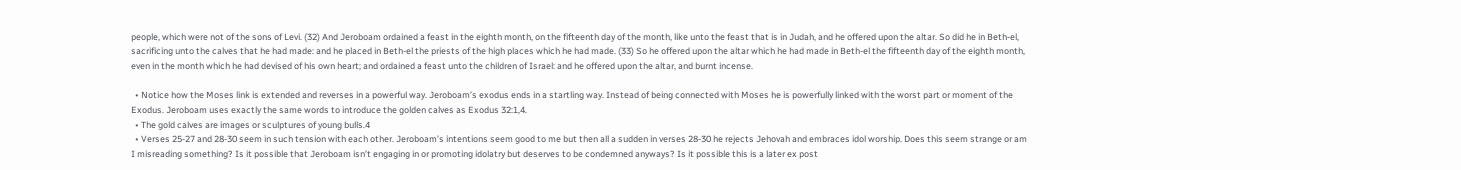people, which were not of the sons of Levi. (32) And Jeroboam ordained a feast in the eighth month, on the fifteenth day of the month, like unto the feast that is in Judah, and he offered upon the altar. So did he in Beth-el, sacrificing unto the calves that he had made: and he placed in Beth-el the priests of the high places which he had made. (33) So he offered upon the altar which he had made in Beth-el the fifteenth day of the eighth month, even in the month which he had devised of his own heart; and ordained a feast unto the children of Israel: and he offered upon the altar, and burnt incense.

  • Notice how the Moses link is extended and reverses in a powerful way. Jeroboam’s exodus ends in a startling way. Instead of being connected with Moses he is powerfully linked with the worst part or moment of the Exodus. Jeroboam uses exactly the same words to introduce the golden calves as Exodus 32:1,4.
  • The gold calves are images or sculptures of young bulls.4
  • Verses 25-27 and 28-30 seem in such tension with each other. Jeroboam’s intentions seem good to me but then all a sudden in verses 28-30 he rejects Jehovah and embraces idol worship. Does this seem strange or am I misreading something? Is it possible that Jeroboam isn’t engaging in or promoting idolatry but deserves to be condemned anyways? Is it possible this is a later ex post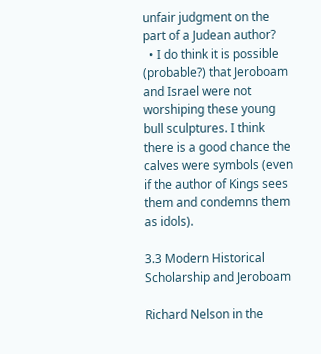unfair judgment on the part of a Judean author?
  • I do think it is possible (probable?) that Jeroboam and Israel were not worshiping these young bull sculptures. I think there is a good chance the calves were symbols (even if the author of Kings sees them and condemns them as idols).

3.3 Modern Historical Scholarship and Jeroboam

Richard Nelson in the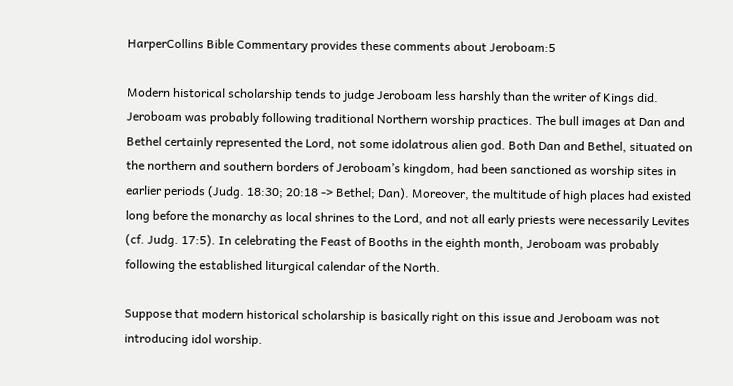HarperCollins Bible Commentary provides these comments about Jeroboam:5

Modern historical scholarship tends to judge Jeroboam less harshly than the writer of Kings did. Jeroboam was probably following traditional Northern worship practices. The bull images at Dan and Bethel certainly represented the Lord, not some idolatrous alien god. Both Dan and Bethel, situated on the northern and southern borders of Jeroboam’s kingdom, had been sanctioned as worship sites in earlier periods (Judg. 18:30; 20:18 -> Bethel; Dan). Moreover, the multitude of high places had existed long before the monarchy as local shrines to the Lord, and not all early priests were necessarily Levites (cf. Judg. 17:5). In celebrating the Feast of Booths in the eighth month, Jeroboam was probably following the established liturgical calendar of the North.

Suppose that modern historical scholarship is basically right on this issue and Jeroboam was not introducing idol worship.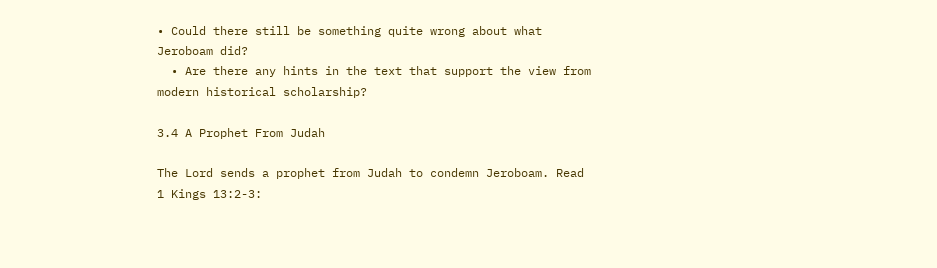• Could there still be something quite wrong about what Jeroboam did?
  • Are there any hints in the text that support the view from modern historical scholarship?

3.4 A Prophet From Judah

The Lord sends a prophet from Judah to condemn Jeroboam. Read 1 Kings 13:2-3: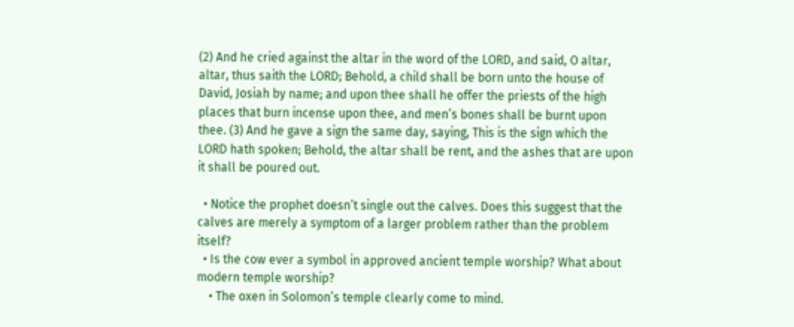(2) And he cried against the altar in the word of the LORD, and said, O altar, altar, thus saith the LORD; Behold, a child shall be born unto the house of David, Josiah by name; and upon thee shall he offer the priests of the high places that burn incense upon thee, and men’s bones shall be burnt upon thee. (3) And he gave a sign the same day, saying, This is the sign which the LORD hath spoken; Behold, the altar shall be rent, and the ashes that are upon it shall be poured out.

  • Notice the prophet doesn’t single out the calves. Does this suggest that the calves are merely a symptom of a larger problem rather than the problem itself?
  • Is the cow ever a symbol in approved ancient temple worship? What about modern temple worship?
    • The oxen in Solomon’s temple clearly come to mind.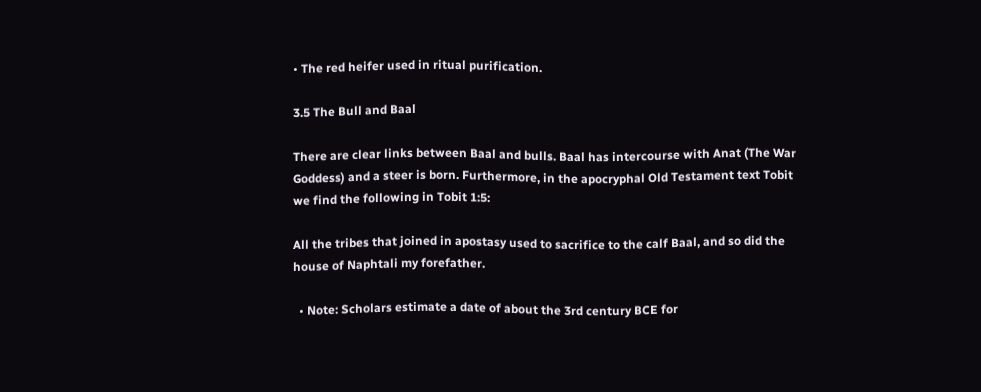• The red heifer used in ritual purification.

3.5 The Bull and Baal

There are clear links between Baal and bulls. Baal has intercourse with Anat (The War Goddess) and a steer is born. Furthermore, in the apocryphal Old Testament text Tobit we find the following in Tobit 1:5:

All the tribes that joined in apostasy used to sacrifice to the calf Baal, and so did the house of Naphtali my forefather.

  • Note: Scholars estimate a date of about the 3rd century BCE for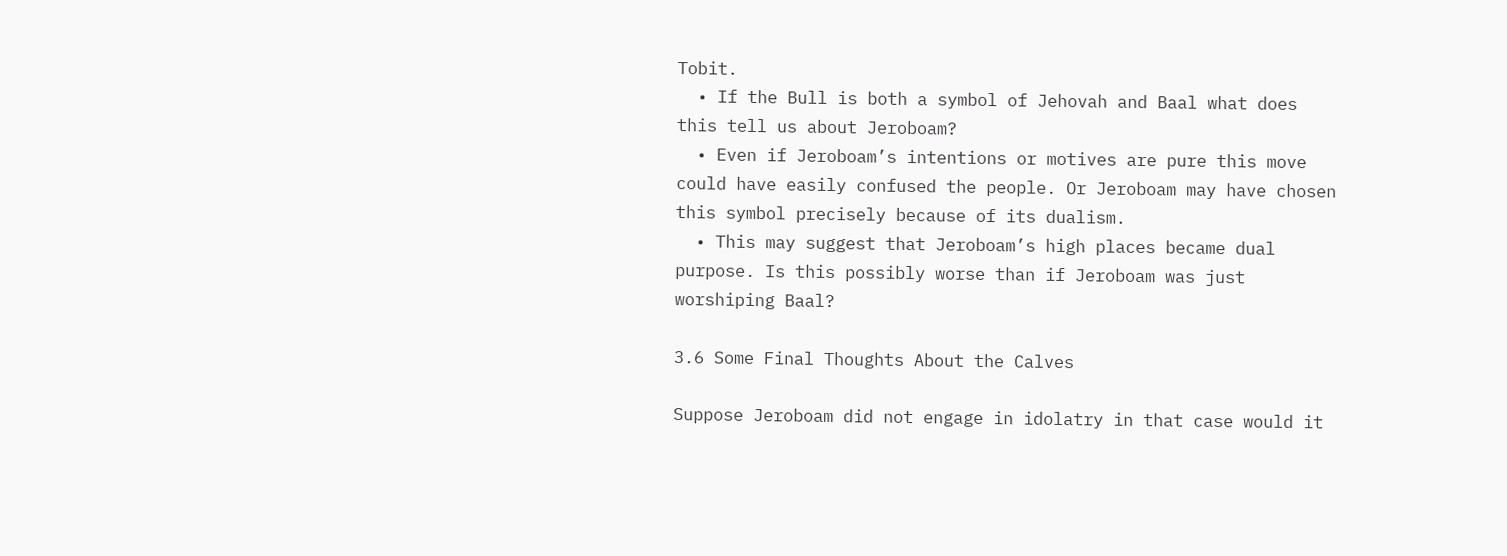Tobit.
  • If the Bull is both a symbol of Jehovah and Baal what does this tell us about Jeroboam?
  • Even if Jeroboam’s intentions or motives are pure this move could have easily confused the people. Or Jeroboam may have chosen this symbol precisely because of its dualism.
  • This may suggest that Jeroboam’s high places became dual purpose. Is this possibly worse than if Jeroboam was just worshiping Baal?

3.6 Some Final Thoughts About the Calves

Suppose Jeroboam did not engage in idolatry in that case would it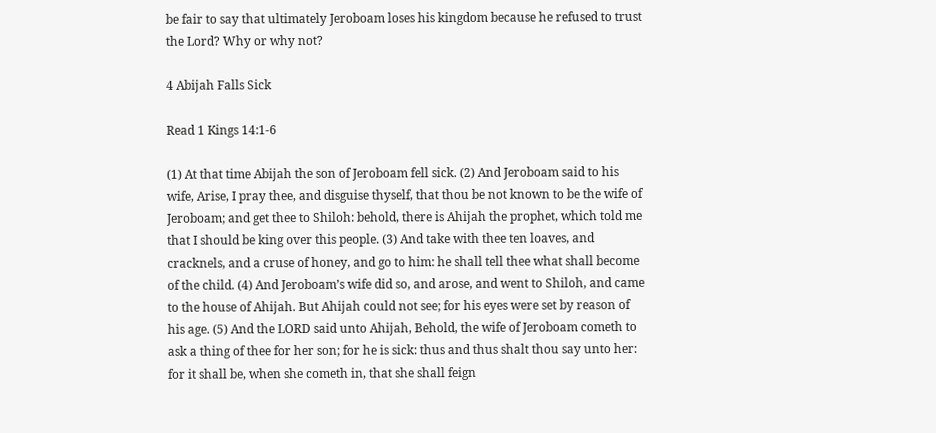be fair to say that ultimately Jeroboam loses his kingdom because he refused to trust the Lord? Why or why not?

4 Abijah Falls Sick

Read 1 Kings 14:1-6

(1) At that time Abijah the son of Jeroboam fell sick. (2) And Jeroboam said to his wife, Arise, I pray thee, and disguise thyself, that thou be not known to be the wife of Jeroboam; and get thee to Shiloh: behold, there is Ahijah the prophet, which told me that I should be king over this people. (3) And take with thee ten loaves, and cracknels, and a cruse of honey, and go to him: he shall tell thee what shall become of the child. (4) And Jeroboam’s wife did so, and arose, and went to Shiloh, and came to the house of Ahijah. But Ahijah could not see; for his eyes were set by reason of his age. (5) And the LORD said unto Ahijah, Behold, the wife of Jeroboam cometh to ask a thing of thee for her son; for he is sick: thus and thus shalt thou say unto her: for it shall be, when she cometh in, that she shall feign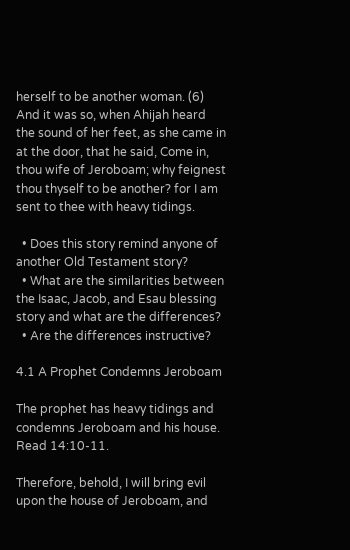herself to be another woman. (6) And it was so, when Ahijah heard the sound of her feet, as she came in at the door, that he said, Come in, thou wife of Jeroboam; why feignest thou thyself to be another? for I am sent to thee with heavy tidings.

  • Does this story remind anyone of another Old Testament story?
  • What are the similarities between the Isaac, Jacob, and Esau blessing story and what are the differences?
  • Are the differences instructive?

4.1 A Prophet Condemns Jeroboam

The prophet has heavy tidings and condemns Jeroboam and his house. Read 14:10-11.

Therefore, behold, I will bring evil upon the house of Jeroboam, and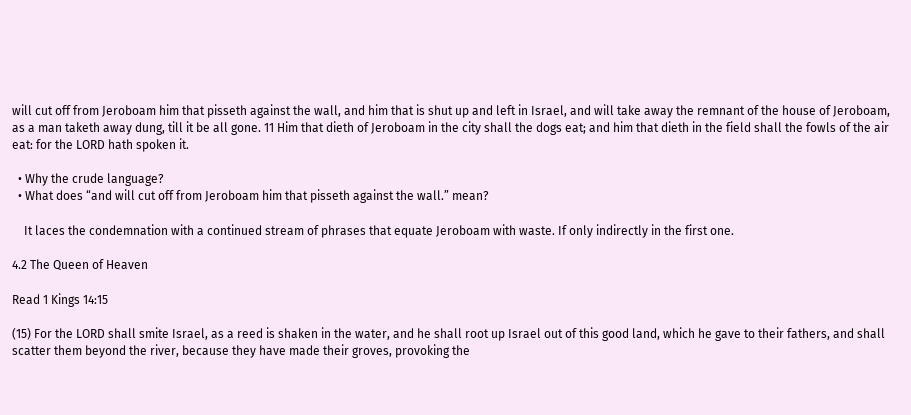will cut off from Jeroboam him that pisseth against the wall, and him that is shut up and left in Israel, and will take away the remnant of the house of Jeroboam, as a man taketh away dung, till it be all gone. 11 Him that dieth of Jeroboam in the city shall the dogs eat; and him that dieth in the field shall the fowls of the air eat: for the LORD hath spoken it.

  • Why the crude language?
  • What does “and will cut off from Jeroboam him that pisseth against the wall.” mean?

    It laces the condemnation with a continued stream of phrases that equate Jeroboam with waste. If only indirectly in the first one.

4.2 The Queen of Heaven

Read 1 Kings 14:15

(15) For the LORD shall smite Israel, as a reed is shaken in the water, and he shall root up Israel out of this good land, which he gave to their fathers, and shall scatter them beyond the river, because they have made their groves, provoking the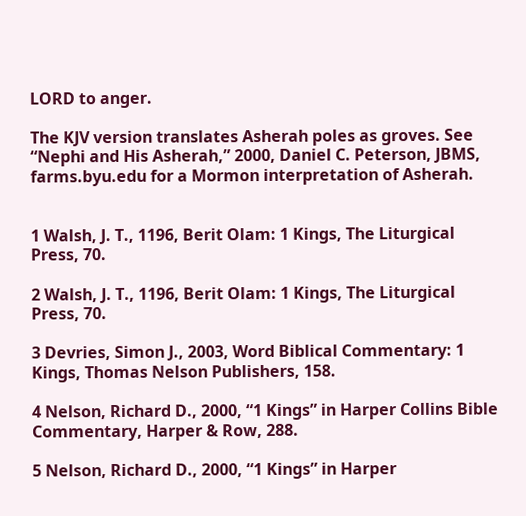LORD to anger.

The KJV version translates Asherah poles as groves. See “Nephi and His Asherah,” 2000, Daniel C. Peterson, JBMS, farms.byu.edu for a Mormon interpretation of Asherah.


1 Walsh, J. T., 1196, Berit Olam: 1 Kings, The Liturgical Press, 70.

2 Walsh, J. T., 1196, Berit Olam: 1 Kings, The Liturgical Press, 70.

3 Devries, Simon J., 2003, Word Biblical Commentary: 1 Kings, Thomas Nelson Publishers, 158.

4 Nelson, Richard D., 2000, “1 Kings” in Harper Collins Bible Commentary, Harper & Row, 288.

5 Nelson, Richard D., 2000, “1 Kings” in Harper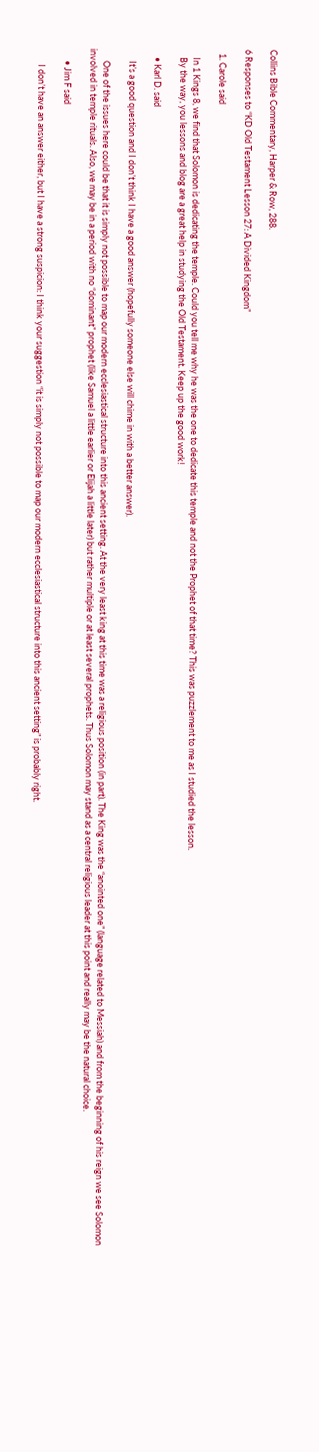Collins Bible Commentary, Harper & Row, 288.

6 Responses to “KD Old Testament Lesson 27: A Divided Kingdom”

  1. Carole said

    In 1 Kings 8, we find that Solomon is dedicating the temple. Could you tell me why he was the one to dedicate this temple and not the Prophet of that time? This was puzzlement to me as I studied the lesson.
    By the way, you lessons and blog are a great help in studying the Old Testament. Keep up the good work!

    • Karl D. said

      It’s a good question and I don’t think I have a good answer (hopefully someone else will chime in with a better answer).

      One of the issues here could be that it is simply not possible to map our modern ecclesiastical structure into this ancient setting. At the very least king at this time was a religious position (in part). The King was the “anointed one” (language related to Messiah) and from the beginning of his reign we see Solomon involved in temple rituals. Also, we may be in a period with no “dominant” prophet (like Samuel a little earlier or Elijah a little later) but rather multiple or at least several prophets. Thus Solomon may stand as a central religious leader at this point and really may be the natural choice.

      • Jim F said

        I don’t have an answer either, but I have a strong suspicion: I think your suggestion “it is simply not possible to map our modern ecclesiastical structure into this ancient setting” is probably right.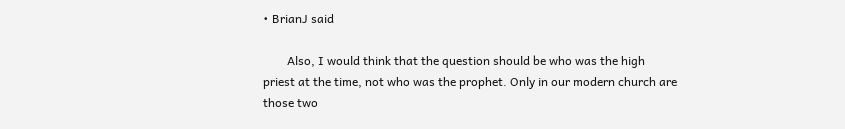• BrianJ said

        Also, I would think that the question should be who was the high priest at the time, not who was the prophet. Only in our modern church are those two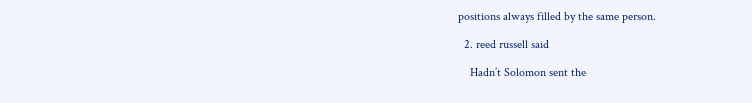positions always filled by the same person.

  2. reed russell said

    Hadn’t Solomon sent the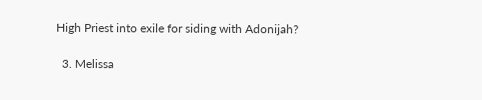High Priest into exile for siding with Adonijah?

  3. Melissa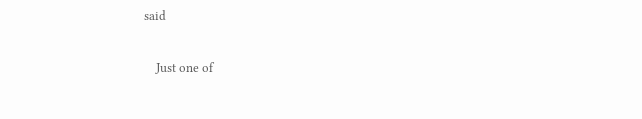said

    Just one of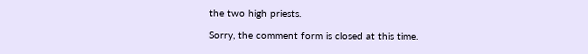the two high priests.

Sorry, the comment form is closed at this time.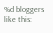%d bloggers like this: